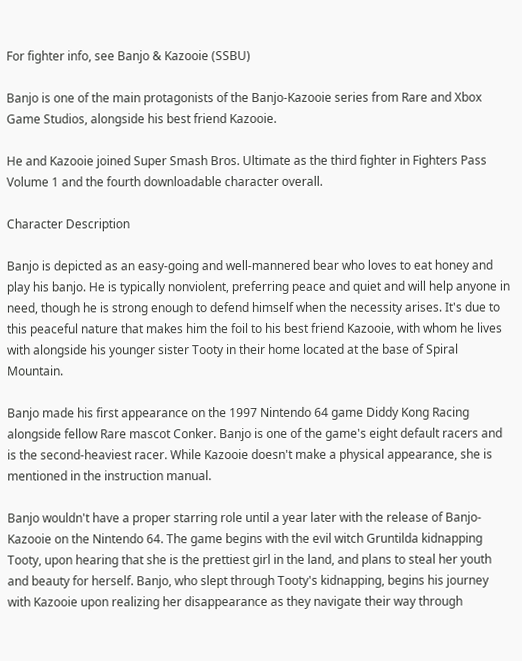For fighter info, see Banjo & Kazooie (SSBU)

Banjo is one of the main protagonists of the Banjo-Kazooie series from Rare and Xbox Game Studios, alongside his best friend Kazooie.

He and Kazooie joined Super Smash Bros. Ultimate as the third fighter in Fighters Pass Volume 1 and the fourth downloadable character overall.

Character Description

Banjo is depicted as an easy-going and well-mannered bear who loves to eat honey and play his banjo. He is typically nonviolent, preferring peace and quiet and will help anyone in need, though he is strong enough to defend himself when the necessity arises. It's due to this peaceful nature that makes him the foil to his best friend Kazooie, with whom he lives with alongside his younger sister Tooty in their home located at the base of Spiral Mountain.

Banjo made his first appearance on the 1997 Nintendo 64 game Diddy Kong Racing alongside fellow Rare mascot Conker. Banjo is one of the game's eight default racers and is the second-heaviest racer. While Kazooie doesn't make a physical appearance, she is mentioned in the instruction manual.

Banjo wouldn't have a proper starring role until a year later with the release of Banjo-Kazooie on the Nintendo 64. The game begins with the evil witch Gruntilda kidnapping Tooty, upon hearing that she is the prettiest girl in the land, and plans to steal her youth and beauty for herself. Banjo, who slept through Tooty's kidnapping, begins his journey with Kazooie upon realizing her disappearance as they navigate their way through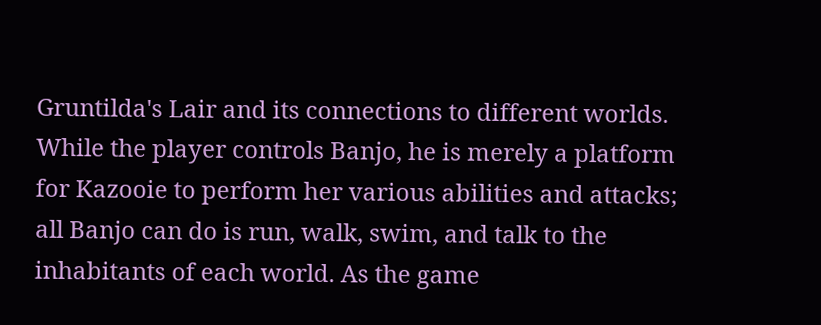Gruntilda's Lair and its connections to different worlds. While the player controls Banjo, he is merely a platform for Kazooie to perform her various abilities and attacks; all Banjo can do is run, walk, swim, and talk to the inhabitants of each world. As the game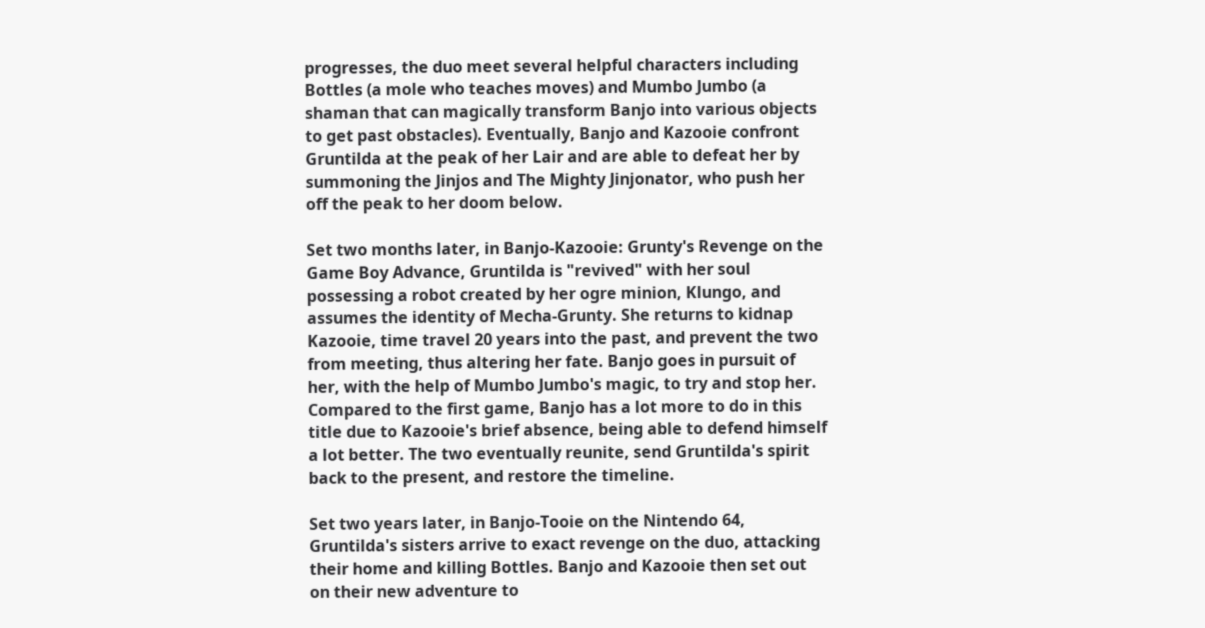progresses, the duo meet several helpful characters including Bottles (a mole who teaches moves) and Mumbo Jumbo (a shaman that can magically transform Banjo into various objects to get past obstacles). Eventually, Banjo and Kazooie confront Gruntilda at the peak of her Lair and are able to defeat her by summoning the Jinjos and The Mighty Jinjonator, who push her off the peak to her doom below.

Set two months later, in Banjo-Kazooie: Grunty's Revenge on the Game Boy Advance, Gruntilda is "revived" with her soul possessing a robot created by her ogre minion, Klungo, and assumes the identity of Mecha-Grunty. She returns to kidnap Kazooie, time travel 20 years into the past, and prevent the two from meeting, thus altering her fate. Banjo goes in pursuit of her, with the help of Mumbo Jumbo's magic, to try and stop her. Compared to the first game, Banjo has a lot more to do in this title due to Kazooie's brief absence, being able to defend himself a lot better. The two eventually reunite, send Gruntilda's spirit back to the present, and restore the timeline.

Set two years later, in Banjo-Tooie on the Nintendo 64, Gruntilda's sisters arrive to exact revenge on the duo, attacking their home and killing Bottles. Banjo and Kazooie then set out on their new adventure to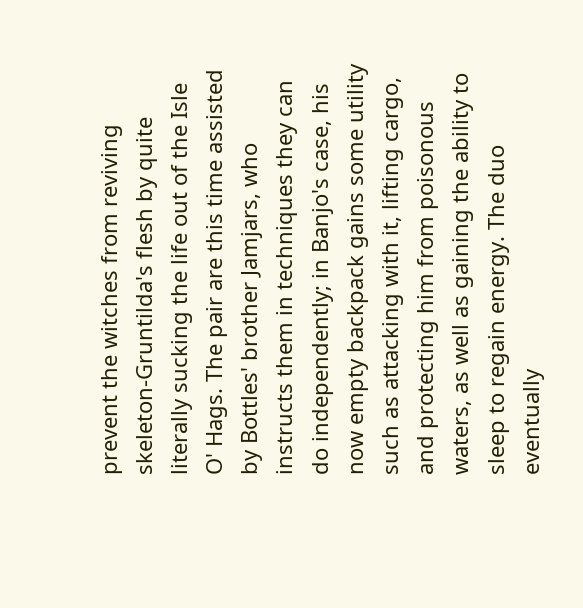prevent the witches from reviving skeleton-Gruntilda's flesh by quite literally sucking the life out of the Isle O' Hags. The pair are this time assisted by Bottles' brother Jamjars, who instructs them in techniques they can do independently; in Banjo's case, his now empty backpack gains some utility such as attacking with it, lifting cargo, and protecting him from poisonous waters, as well as gaining the ability to sleep to regain energy. The duo eventually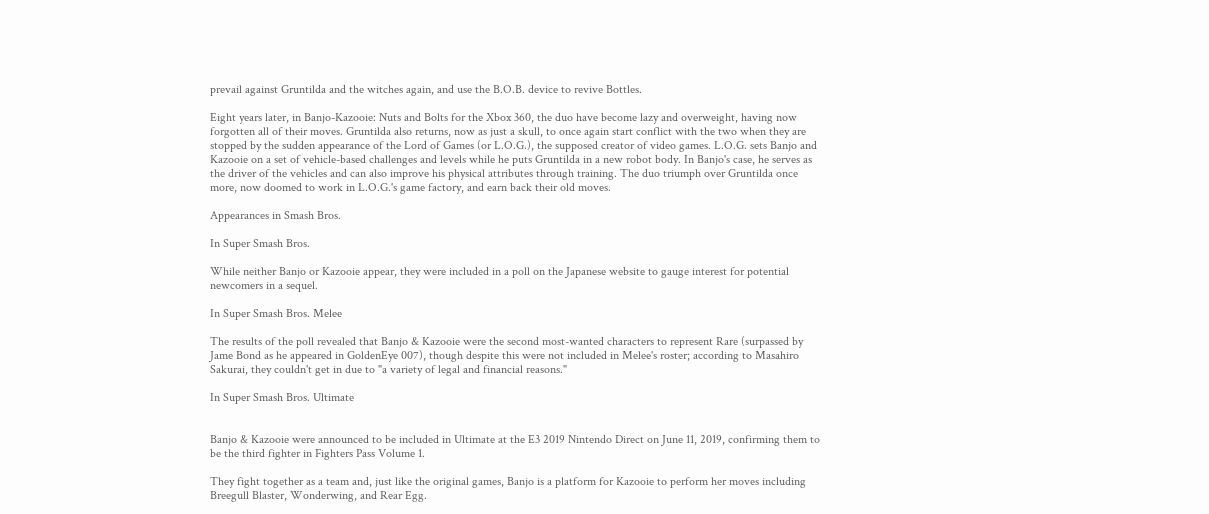prevail against Gruntilda and the witches again, and use the B.O.B. device to revive Bottles.

Eight years later, in Banjo-Kazooie: Nuts and Bolts for the Xbox 360, the duo have become lazy and overweight, having now forgotten all of their moves. Gruntilda also returns, now as just a skull, to once again start conflict with the two when they are stopped by the sudden appearance of the Lord of Games (or L.O.G.), the supposed creator of video games. L.O.G. sets Banjo and Kazooie on a set of vehicle-based challenges and levels while he puts Gruntilda in a new robot body. In Banjo's case, he serves as the driver of the vehicles and can also improve his physical attributes through training. The duo triumph over Gruntilda once more, now doomed to work in L.O.G.'s game factory, and earn back their old moves.

Appearances in Smash Bros.

In Super Smash Bros.

While neither Banjo or Kazooie appear, they were included in a poll on the Japanese website to gauge interest for potential newcomers in a sequel.

In Super Smash Bros. Melee

The results of the poll revealed that Banjo & Kazooie were the second most-wanted characters to represent Rare (surpassed by Jame Bond as he appeared in GoldenEye 007), though despite this were not included in Melee's roster; according to Masahiro Sakurai, they couldn't get in due to "a variety of legal and financial reasons."

In Super Smash Bros. Ultimate


Banjo & Kazooie were announced to be included in Ultimate at the E3 2019 Nintendo Direct on June 11, 2019, confirming them to be the third fighter in Fighters Pass Volume 1.

They fight together as a team and, just like the original games, Banjo is a platform for Kazooie to perform her moves including Breegull Blaster, Wonderwing, and Rear Egg.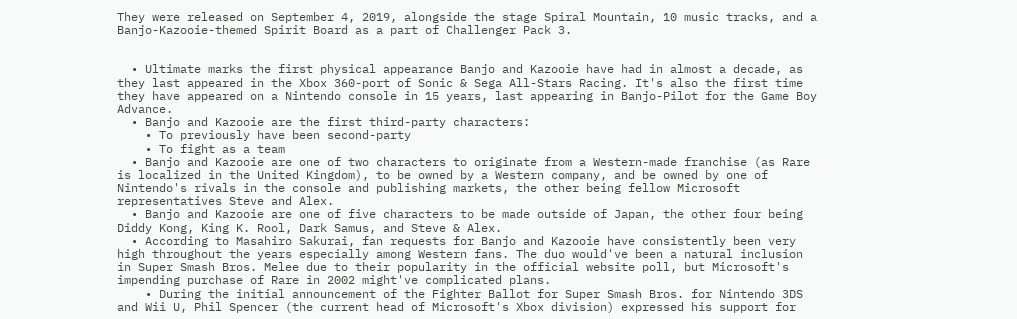They were released on September 4, 2019, alongside the stage Spiral Mountain, 10 music tracks, and a Banjo-Kazooie-themed Spirit Board as a part of Challenger Pack 3.


  • Ultimate marks the first physical appearance Banjo and Kazooie have had in almost a decade, as they last appeared in the Xbox 360-port of Sonic & Sega All-Stars Racing. It's also the first time they have appeared on a Nintendo console in 15 years, last appearing in Banjo-Pilot for the Game Boy Advance.
  • Banjo and Kazooie are the first third-party characters:
    • To previously have been second-party
    • To fight as a team
  • Banjo and Kazooie are one of two characters to originate from a Western-made franchise (as Rare is localized in the United Kingdom), to be owned by a Western company, and be owned by one of Nintendo's rivals in the console and publishing markets, the other being fellow Microsoft representatives Steve and Alex.
  • Banjo and Kazooie are one of five characters to be made outside of Japan, the other four being Diddy Kong, King K. Rool, Dark Samus, and Steve & Alex.
  • According to Masahiro Sakurai, fan requests for Banjo and Kazooie have consistently been very high throughout the years especially among Western fans. The duo would've been a natural inclusion in Super Smash Bros. Melee due to their popularity in the official website poll, but Microsoft's impending purchase of Rare in 2002 might've complicated plans.
    • During the initial announcement of the Fighter Ballot for Super Smash Bros. for Nintendo 3DS and Wii U, Phil Spencer (the current head of Microsoft's Xbox division) expressed his support for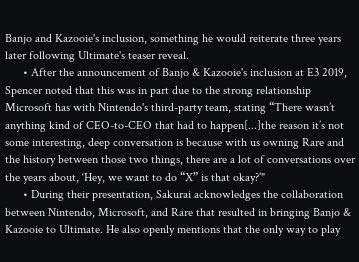Banjo and Kazooie's inclusion, something he would reiterate three years later following Ultimate's teaser reveal.
      • After the announcement of Banjo & Kazooie's inclusion at E3 2019, Spencer noted that this was in part due to the strong relationship Microsoft has with Nintendo's third-party team, stating “There wasn’t anything kind of CEO-to-CEO that had to happen[...]the reason it’s not some interesting, deep conversation is because with us owning Rare and the history between those two things, there are a lot of conversations over the years about, ‘Hey, we want to do “X” is that okay?’"
      • During their presentation, Sakurai acknowledges the collaboration between Nintendo, Microsoft, and Rare that resulted in bringing Banjo & Kazooie to Ultimate. He also openly mentions that the only way to play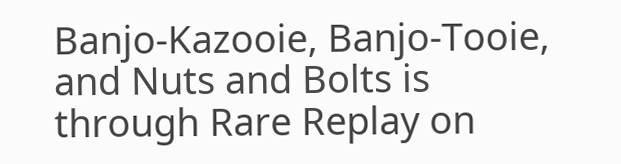Banjo-Kazooie, Banjo-Tooie, and Nuts and Bolts is through Rare Replay on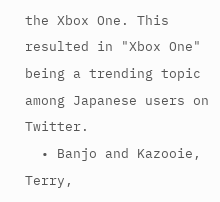the Xbox One. This resulted in "Xbox One" being a trending topic among Japanese users on Twitter.
  • Banjo and Kazooie, Terry,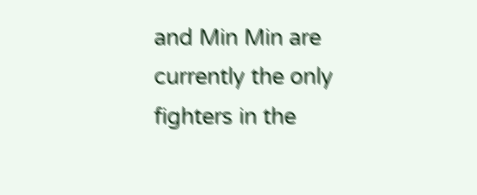and Min Min are currently the only fighters in the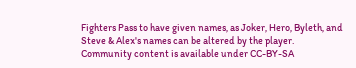Fighters Pass to have given names, as Joker, Hero, Byleth, and Steve & Alex's names can be altered by the player.
Community content is available under CC-BY-SA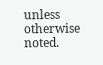unless otherwise noted.